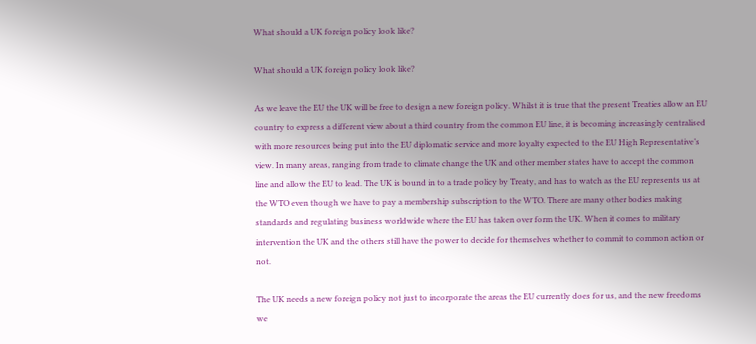What should a UK foreign policy look like?

What should a UK foreign policy look like?

As we leave the EU the UK will be free to design a new foreign policy. Whilst it is true that the present Treaties allow an EU country to express a different view about a third country from the common EU line, it is becoming increasingly centralised with more resources being put into the EU diplomatic service and more loyalty expected to the EU High Representative’s view. In many areas, ranging from trade to climate change the UK and other member states have to accept the common line and allow the EU to lead. The UK is bound in to a trade policy by Treaty, and has to watch as the EU represents us at the WTO even though we have to pay a membership subscription to the WTO. There are many other bodies making standards and regulating business worldwide where the EU has taken over form the UK. When it comes to military intervention the UK and the others still have the power to decide for themselves whether to commit to common action or not.

The UK needs a new foreign policy not just to incorporate the areas the EU currently does for us, and the new freedoms we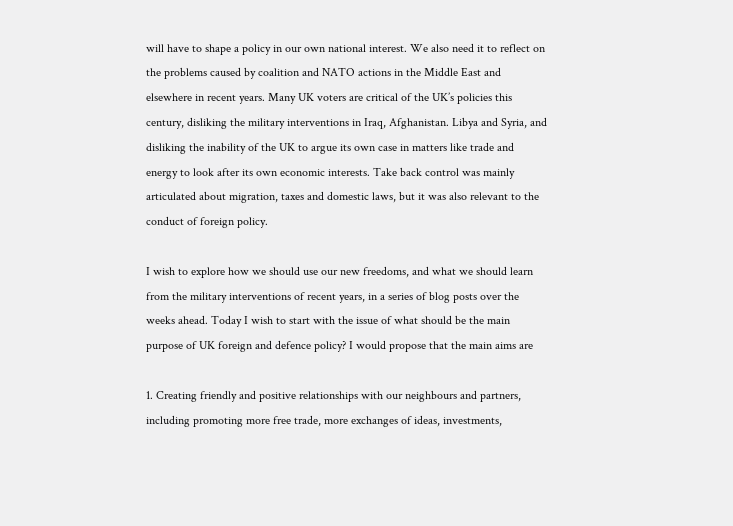will have to shape a policy in our own national interest. We also need it to reflect on the problems caused by coalition and NATO actions in the Middle East and elsewhere in recent years. Many UK voters are critical of the UK’s policies this century, disliking the military interventions in Iraq, Afghanistan. Libya and Syria, and disliking the inability of the UK to argue its own case in matters like trade and energy to look after its own economic interests. Take back control was mainly articulated about migration, taxes and domestic laws, but it was also relevant to the conduct of foreign policy.

I wish to explore how we should use our new freedoms, and what we should learn from the military interventions of recent years, in a series of blog posts over the weeks ahead. Today I wish to start with the issue of what should be the main purpose of UK foreign and defence policy? I would propose that the main aims are

1. Creating friendly and positive relationships with our neighbours and partners, including promoting more free trade, more exchanges of ideas, investments,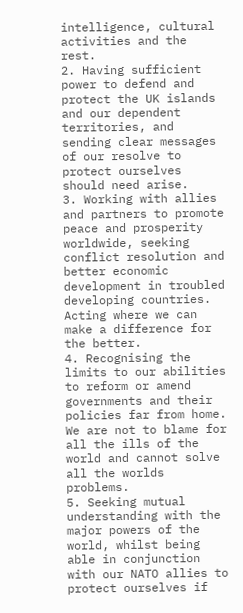intelligence, cultural activities and the rest.
2. Having sufficient power to defend and protect the UK islands and our dependent territories, and sending clear messages of our resolve to protect ourselves should need arise.
3. Working with allies and partners to promote peace and prosperity worldwide, seeking conflict resolution and better economic development in troubled developing countries. Acting where we can make a difference for the better.
4. Recognising the limits to our abilities to reform or amend governments and their policies far from home. We are not to blame for all the ills of the world and cannot solve all the worlds problems.
5. Seeking mutual understanding with the major powers of the world, whilst being able in conjunction with our NATO allies to protect ourselves if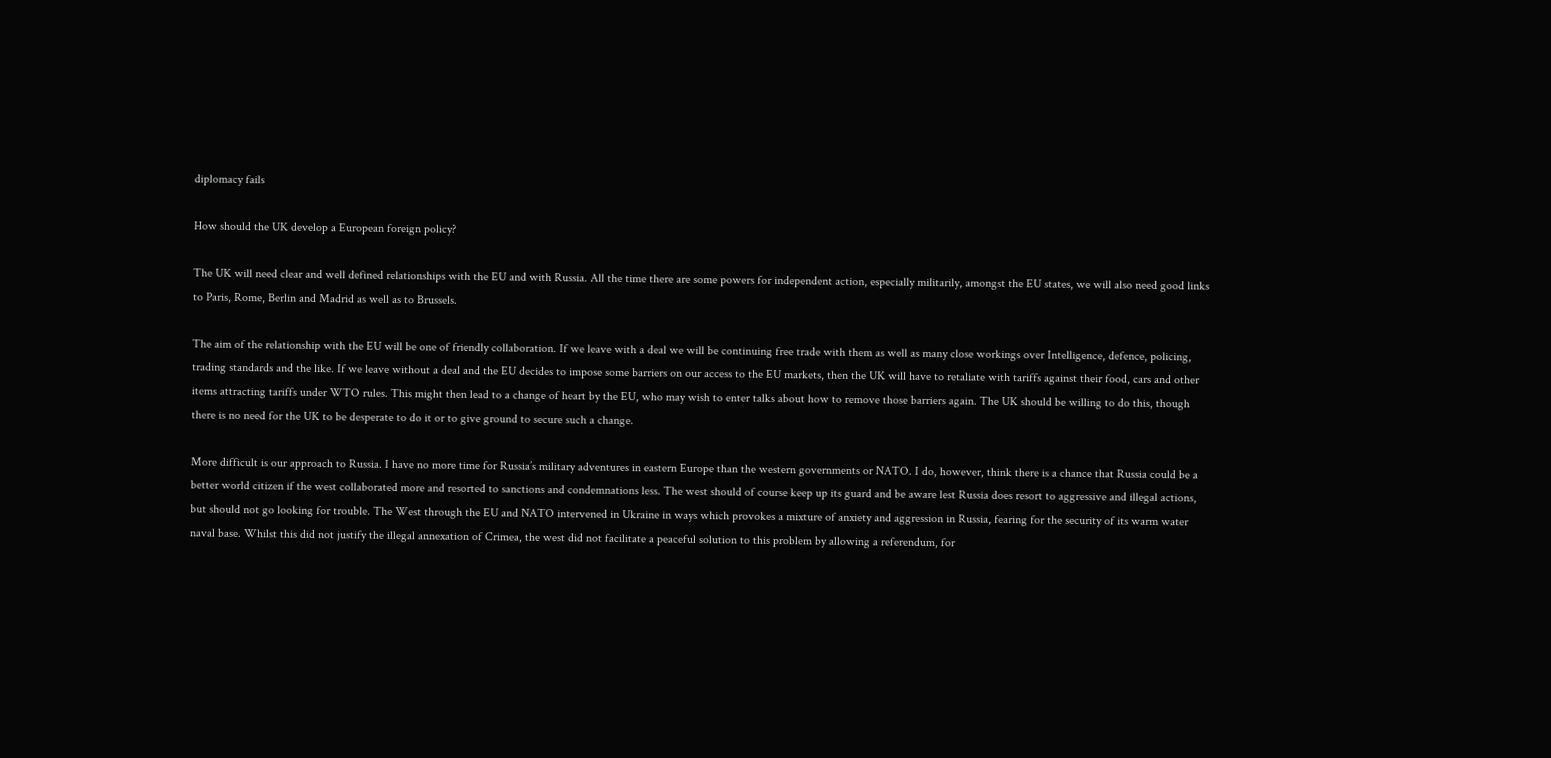diplomacy fails

How should the UK develop a European foreign policy?

The UK will need clear and well defined relationships with the EU and with Russia. All the time there are some powers for independent action, especially militarily, amongst the EU states, we will also need good links to Paris, Rome, Berlin and Madrid as well as to Brussels.

The aim of the relationship with the EU will be one of friendly collaboration. If we leave with a deal we will be continuing free trade with them as well as many close workings over Intelligence, defence, policing, trading standards and the like. If we leave without a deal and the EU decides to impose some barriers on our access to the EU markets, then the UK will have to retaliate with tariffs against their food, cars and other items attracting tariffs under WTO rules. This might then lead to a change of heart by the EU, who may wish to enter talks about how to remove those barriers again. The UK should be willing to do this, though there is no need for the UK to be desperate to do it or to give ground to secure such a change.

More difficult is our approach to Russia. I have no more time for Russia’s military adventures in eastern Europe than the western governments or NATO. I do, however, think there is a chance that Russia could be a better world citizen if the west collaborated more and resorted to sanctions and condemnations less. The west should of course keep up its guard and be aware lest Russia does resort to aggressive and illegal actions, but should not go looking for trouble. The West through the EU and NATO intervened in Ukraine in ways which provokes a mixture of anxiety and aggression in Russia, fearing for the security of its warm water naval base. Whilst this did not justify the illegal annexation of Crimea, the west did not facilitate a peaceful solution to this problem by allowing a referendum, for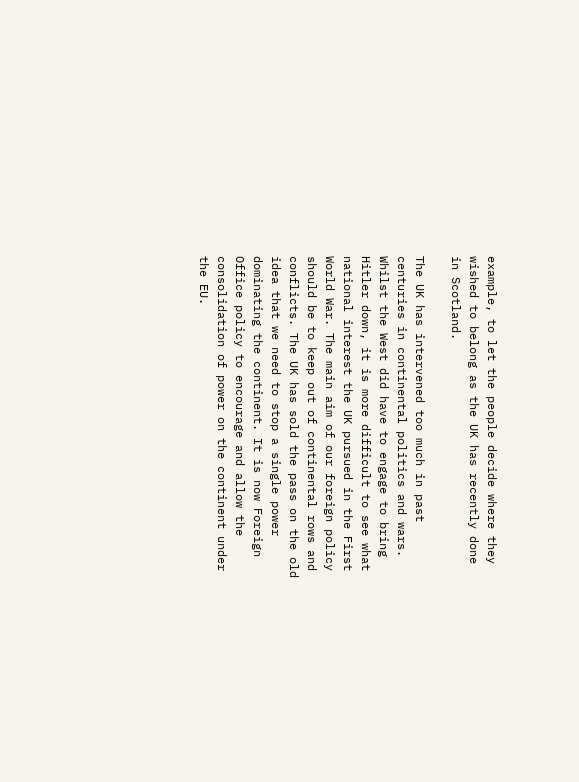example, to let the people decide where they wished to belong as the UK has recently done in Scotland.

The UK has intervened too much in past centuries in continental politics and wars. Whilst the West did have to engage to bring Hitler down, it is more difficult to see what national interest the UK pursued in the First World War. The main aim of our foreign policy should be to keep out of continental rows and conflicts. The UK has sold the pass on the old idea that we need to stop a single power dominating the continent. It is now Foreign Office policy to encourage and allow the consolidation of power on the continent under the EU.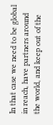In that case we need to be global in reach, have partners around the world, and keep out of the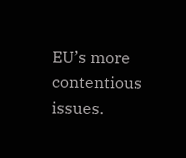EU’s more contentious issues.